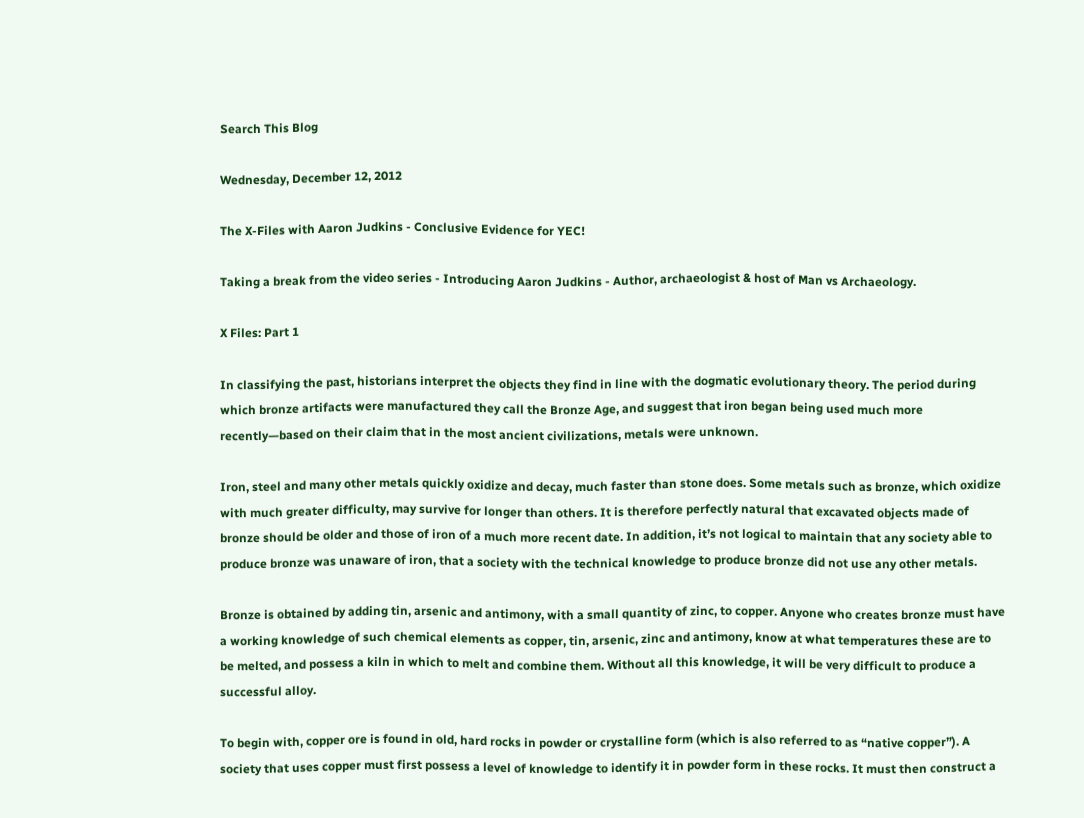Search This Blog

Wednesday, December 12, 2012

The X-Files with Aaron Judkins - Conclusive Evidence for YEC!

Taking a break from the video series - Introducing Aaron Judkins - Author, archaeologist & host of Man vs Archaeology.

X Files: Part 1

In classifying the past, historians interpret the objects they find in line with the dogmatic evolutionary theory. The period during which bronze artifacts were manufactured they call the Bronze Age, and suggest that iron began being used much more recently—based on their claim that in the most ancient civilizations, metals were unknown.

Iron, steel and many other metals quickly oxidize and decay, much faster than stone does. Some metals such as bronze, which oxidize with much greater difficulty, may survive for longer than others. It is therefore perfectly natural that excavated objects made of bronze should be older and those of iron of a much more recent date. In addition, it’s not logical to maintain that any society able to produce bronze was unaware of iron, that a society with the technical knowledge to produce bronze did not use any other metals.

Bronze is obtained by adding tin, arsenic and antimony, with a small quantity of zinc, to copper. Anyone who creates bronze must have a working knowledge of such chemical elements as copper, tin, arsenic, zinc and antimony, know at what temperatures these are to be melted, and possess a kiln in which to melt and combine them. Without all this knowledge, it will be very difficult to produce a successful alloy.

To begin with, copper ore is found in old, hard rocks in powder or crystalline form (which is also referred to as “native copper”). A society that uses copper must first possess a level of knowledge to identify it in powder form in these rocks. It must then construct a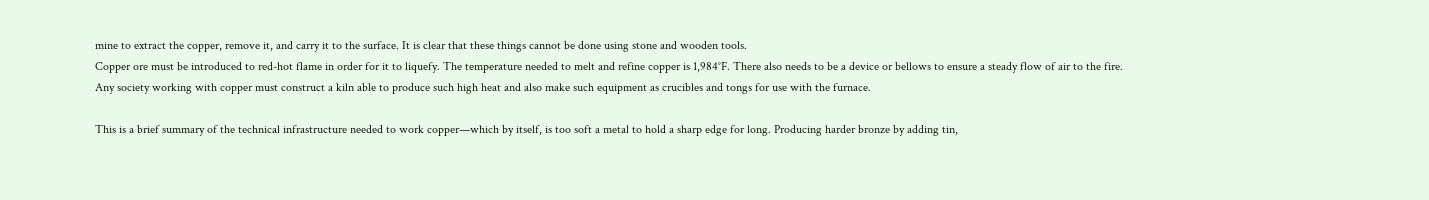mine to extract the copper, remove it, and carry it to the surface. It is clear that these things cannot be done using stone and wooden tools.
Copper ore must be introduced to red-hot flame in order for it to liquefy. The temperature needed to melt and refine copper is 1,984°F. There also needs to be a device or bellows to ensure a steady flow of air to the fire. Any society working with copper must construct a kiln able to produce such high heat and also make such equipment as crucibles and tongs for use with the furnace.

This is a brief summary of the technical infrastructure needed to work copper—which by itself, is too soft a metal to hold a sharp edge for long. Producing harder bronze by adding tin,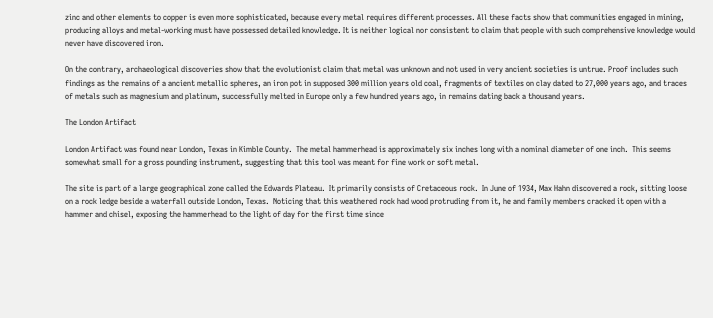zinc and other elements to copper is even more sophisticated, because every metal requires different processes. All these facts show that communities engaged in mining, producing alloys and metal-working must have possessed detailed knowledge. It is neither logical nor consistent to claim that people with such comprehensive knowledge would never have discovered iron.

On the contrary, archaeological discoveries show that the evolutionist claim that metal was unknown and not used in very ancient societies is untrue. Proof includes such findings as the remains of a ancient metallic spheres, an iron pot in supposed 300 million years old coal, fragments of textiles on clay dated to 27,000 years ago, and traces of metals such as magnesium and platinum, successfully melted in Europe only a few hundred years ago, in remains dating back a thousand years.

The London Artifact

London Artifact was found near London, Texas in Kimble County.  The metal hammerhead is approximately six inches long with a nominal diameter of one inch.  This seems somewhat small for a gross pounding instrument, suggesting that this tool was meant for fine work or soft metal.

The site is part of a large geographical zone called the Edwards Plateau.  It primarily consists of Cretaceous rock.  In June of 1934, Max Hahn discovered a rock, sitting loose on a rock ledge beside a waterfall outside London, Texas.  Noticing that this weathered rock had wood protruding from it, he and family members cracked it open with a hammer and chisel, exposing the hammerhead to the light of day for the first time since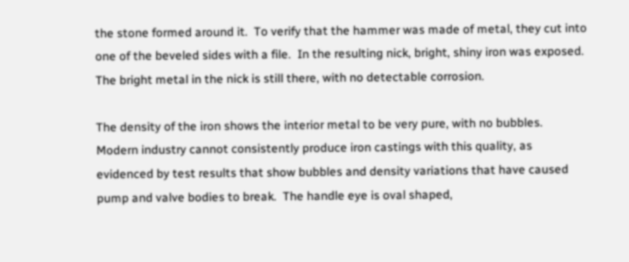the stone formed around it.  To verify that the hammer was made of metal, they cut into one of the beveled sides with a file.  In the resulting nick, bright, shiny iron was exposed.  The bright metal in the nick is still there, with no detectable corrosion.

The density of the iron shows the interior metal to be very pure, with no bubbles.  Modern industry cannot consistently produce iron castings with this quality, as evidenced by test results that show bubbles and density variations that have caused pump and valve bodies to break.  The handle eye is oval shaped,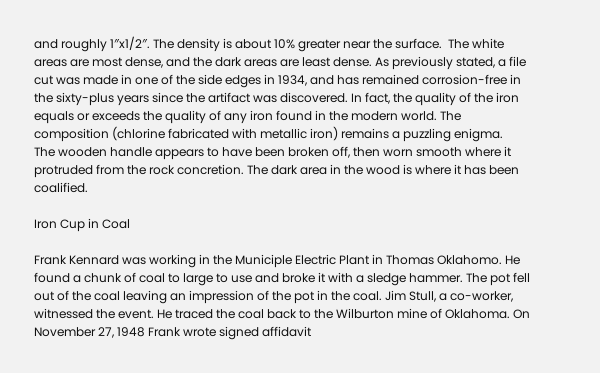and roughly 1″x1/2″. The density is about 10% greater near the surface.  The white areas are most dense, and the dark areas are least dense. As previously stated, a file cut was made in one of the side edges in 1934, and has remained corrosion-free in the sixty-plus years since the artifact was discovered. In fact, the quality of the iron equals or exceeds the quality of any iron found in the modern world. The composition (chlorine fabricated with metallic iron) remains a puzzling enigma.
The wooden handle appears to have been broken off, then worn smooth where it protruded from the rock concretion. The dark area in the wood is where it has been coalified.

Iron Cup in Coal

Frank Kennard was working in the Municiple Electric Plant in Thomas Oklahomo. He found a chunk of coal to large to use and broke it with a sledge hammer. The pot fell out of the coal leaving an impression of the pot in the coal. Jim Stull, a co-worker, witnessed the event. He traced the coal back to the Wilburton mine of Oklahoma. On November 27, 1948 Frank wrote signed affidavit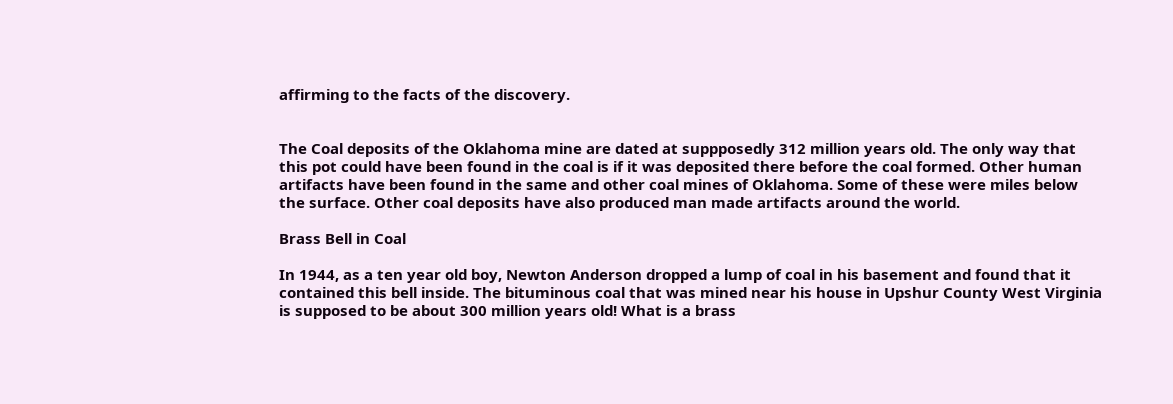affirming to the facts of the discovery.


The Coal deposits of the Oklahoma mine are dated at suppposedly 312 million years old. The only way that this pot could have been found in the coal is if it was deposited there before the coal formed. Other human artifacts have been found in the same and other coal mines of Oklahoma. Some of these were miles below the surface. Other coal deposits have also produced man made artifacts around the world.

Brass Bell in Coal

In 1944, as a ten year old boy, Newton Anderson dropped a lump of coal in his basement and found that it contained this bell inside. The bituminous coal that was mined near his house in Upshur County West Virginia is supposed to be about 300 million years old! What is a brass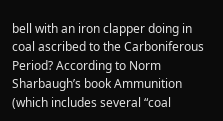bell with an iron clapper doing in coal ascribed to the Carboniferous Period? According to Norm Sharbaugh’s book Ammunition (which includes several “coal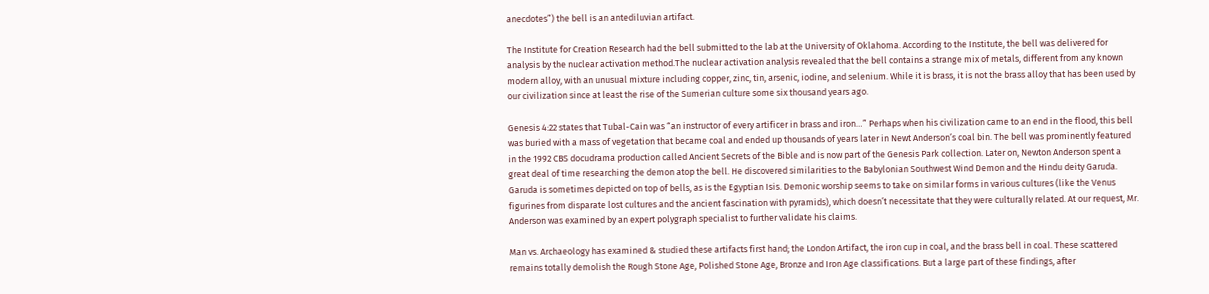anecdotes”) the bell is an antediluvian artifact.

The Institute for Creation Research had the bell submitted to the lab at the University of Oklahoma. According to the Institute, the bell was delivered for analysis by the nuclear activation method.The nuclear activation analysis revealed that the bell contains a strange mix of metals, different from any known modern alloy, with an unusual mixture including copper, zinc, tin, arsenic, iodine, and selenium. While it is brass, it is not the brass alloy that has been used by our civilization since at least the rise of the Sumerian culture some six thousand years ago.

Genesis 4:22 states that Tubal-Cain was “an instructor of every artificer in brass and iron…” Perhaps when his civilization came to an end in the flood, this bell was buried with a mass of vegetation that became coal and ended up thousands of years later in Newt Anderson’s coal bin. The bell was prominently featured in the 1992 CBS docudrama production called Ancient Secrets of the Bible and is now part of the Genesis Park collection. Later on, Newton Anderson spent a great deal of time researching the demon atop the bell. He discovered similarities to the Babylonian Southwest Wind Demon and the Hindu deity Garuda. Garuda is sometimes depicted on top of bells, as is the Egyptian Isis. Demonic worship seems to take on similar forms in various cultures (like the Venus figurines from disparate lost cultures and the ancient fascination with pyramids), which doesn’t necessitate that they were culturally related. At our request, Mr. Anderson was examined by an expert polygraph specialist to further validate his claims.

Man vs. Archaeology has examined & studied these artifacts first hand; the London Artifact, the iron cup in coal, and the brass bell in coal. These scattered remains totally demolish the Rough Stone Age, Polished Stone Age, Bronze and Iron Age classifications. But a large part of these findings, after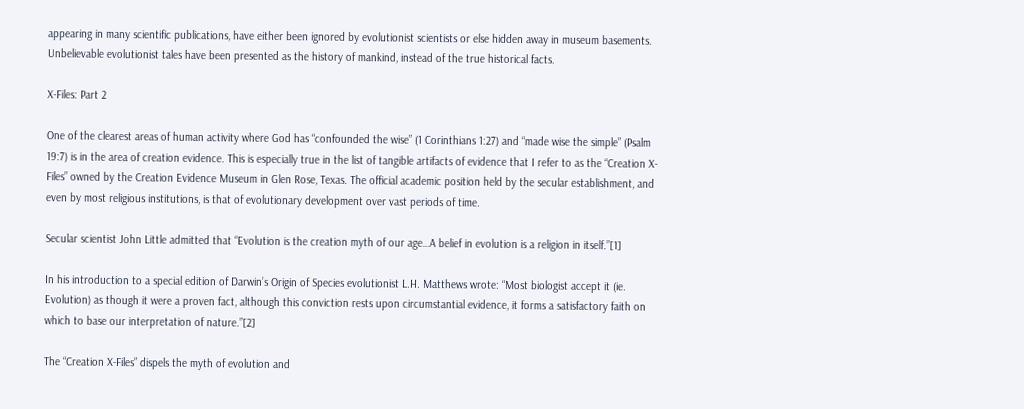appearing in many scientific publications, have either been ignored by evolutionist scientists or else hidden away in museum basements. Unbelievable evolutionist tales have been presented as the history of mankind, instead of the true historical facts.

X-Files: Part 2

One of the clearest areas of human activity where God has “confounded the wise” (1 Corinthians 1:27) and “made wise the simple” (Psalm 19:7) is in the area of creation evidence. This is especially true in the list of tangible artifacts of evidence that I refer to as the “Creation X-Files” owned by the Creation Evidence Museum in Glen Rose, Texas. The official academic position held by the secular establishment, and even by most religious institutions, is that of evolutionary development over vast periods of time.

Secular scientist John Little admitted that “Evolution is the creation myth of our age…A belief in evolution is a religion in itself.”[1]

In his introduction to a special edition of Darwin’s Origin of Species evolutionist L.H. Matthews wrote: “Most biologist accept it (ie. Evolution) as though it were a proven fact, although this conviction rests upon circumstantial evidence, it forms a satisfactory faith on which to base our interpretation of nature.”[2]

The “Creation X-Files” dispels the myth of evolution and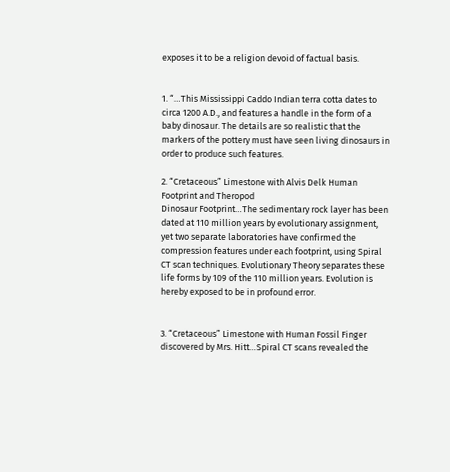exposes it to be a religion devoid of factual basis.


1. “…This Mississippi Caddo Indian terra cotta dates to circa 1200 A.D., and features a handle in the form of a baby dinosaur. The details are so realistic that the markers of the pottery must have seen living dinosaurs in order to produce such features.

2. “Cretaceous” Limestone with Alvis Delk Human Footprint and Theropod
Dinosaur Footprint…The sedimentary rock layer has been dated at 110 million years by evolutionary assignment, yet two separate laboratories have confirmed the compression features under each footprint, using Spiral CT scan techniques. Evolutionary Theory separates these life forms by 109 of the 110 million years. Evolution is hereby exposed to be in profound error.


3. “Cretaceous” Limestone with Human Fossil Finger discovered by Mrs. Hitt…Spiral CT scans revealed the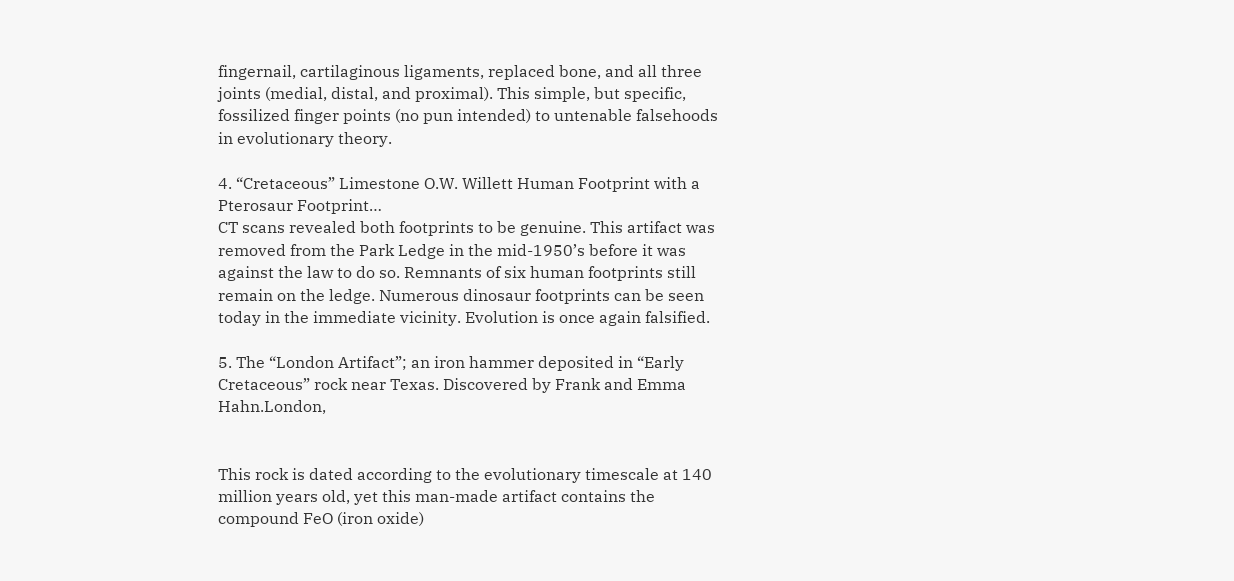fingernail, cartilaginous ligaments, replaced bone, and all three joints (medial, distal, and proximal). This simple, but specific, fossilized finger points (no pun intended) to untenable falsehoods in evolutionary theory.

4. “Cretaceous” Limestone O.W. Willett Human Footprint with a Pterosaur Footprint…
CT scans revealed both footprints to be genuine. This artifact was removed from the Park Ledge in the mid-1950’s before it was against the law to do so. Remnants of six human footprints still remain on the ledge. Numerous dinosaur footprints can be seen today in the immediate vicinity. Evolution is once again falsified.

5. The “London Artifact”; an iron hammer deposited in “Early Cretaceous” rock near Texas. Discovered by Frank and Emma Hahn.London,


This rock is dated according to the evolutionary timescale at 140 million years old, yet this man-made artifact contains the compound FeO (iron oxide)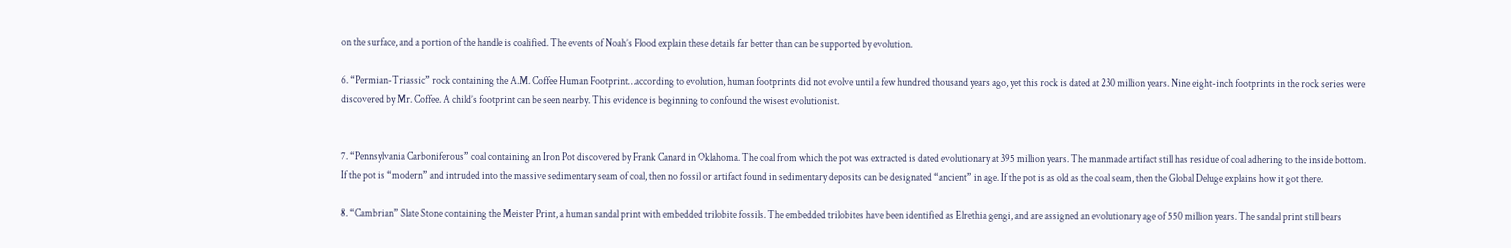on the surface, and a portion of the handle is coalified. The events of Noah’s Flood explain these details far better than can be supported by evolution.

6. “Permian-Triassic” rock containing the A.M. Coffee Human Footprint…according to evolution, human footprints did not evolve until a few hundred thousand years ago, yet this rock is dated at 230 million years. Nine eight-inch footprints in the rock series were discovered by Mr. Coffee. A child’s footprint can be seen nearby. This evidence is beginning to confound the wisest evolutionist.


7. “Pennsylvania Carboniferous” coal containing an Iron Pot discovered by Frank Canard in Oklahoma. The coal from which the pot was extracted is dated evolutionary at 395 million years. The manmade artifact still has residue of coal adhering to the inside bottom. If the pot is “modern” and intruded into the massive sedimentary seam of coal, then no fossil or artifact found in sedimentary deposits can be designated “ancient” in age. If the pot is as old as the coal seam, then the Global Deluge explains how it got there.

8. “Cambrian” Slate Stone containing the Meister Print, a human sandal print with embedded trilobite fossils. The embedded trilobites have been identified as Elrethia gengi, and are assigned an evolutionary age of 550 million years. The sandal print still bears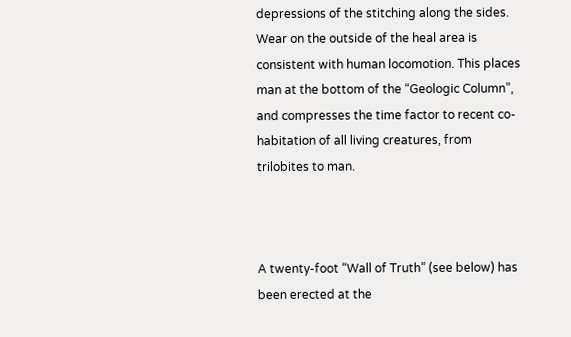depressions of the stitching along the sides. Wear on the outside of the heal area is consistent with human locomotion. This places man at the bottom of the “Geologic Column”, and compresses the time factor to recent co-habitation of all living creatures, from trilobites to man.



A twenty-foot “Wall of Truth” (see below) has been erected at the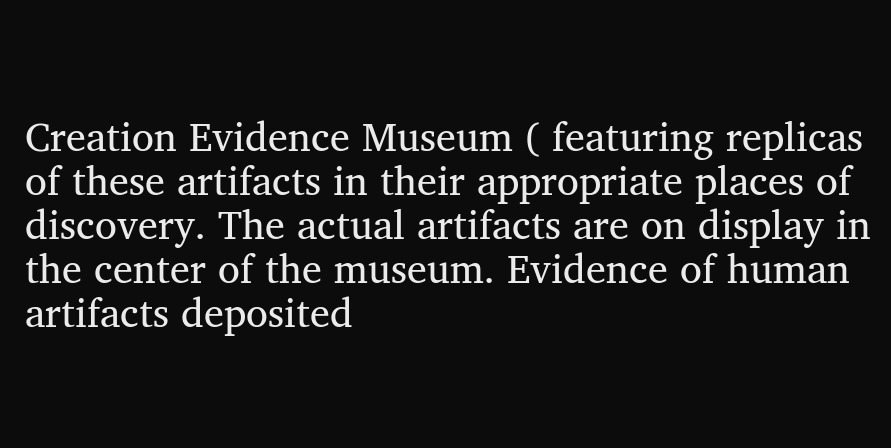Creation Evidence Museum ( featuring replicas of these artifacts in their appropriate places of discovery. The actual artifacts are on display in the center of the museum. Evidence of human artifacts deposited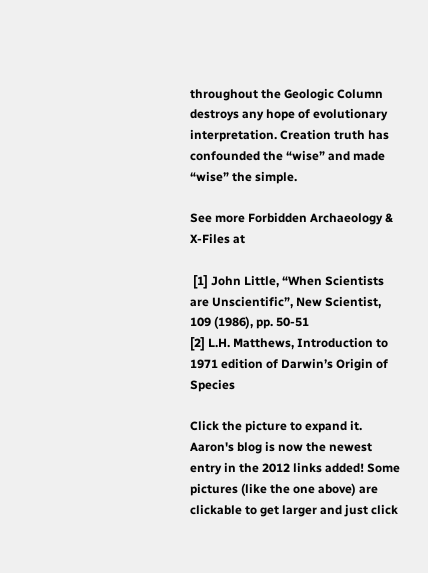throughout the Geologic Column destroys any hope of evolutionary interpretation. Creation truth has confounded the “wise” and made “wise” the simple.

See more Forbidden Archaeology & X-Files at

 [1] John Little, “When Scientists are Unscientific”, New Scientist, 109 (1986), pp. 50-51
[2] L.H. Matthews, Introduction to 1971 edition of Darwin’s Origin of Species

Click the picture to expand it. Aaron's blog is now the newest entry in the 2012 links added! Some  pictures (like the one above) are clickable to get larger and just click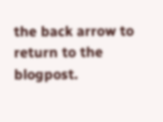the back arrow to return to the blogpost.